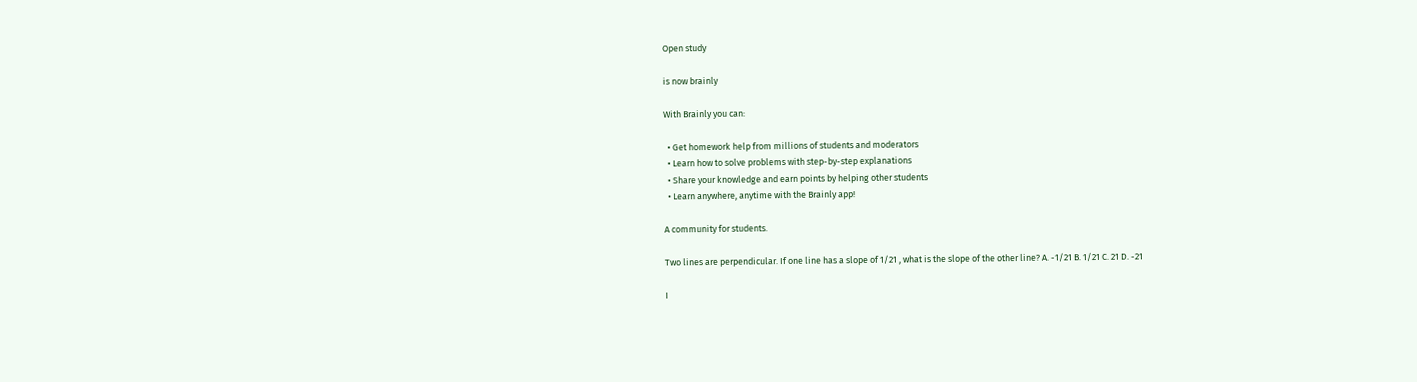Open study

is now brainly

With Brainly you can:

  • Get homework help from millions of students and moderators
  • Learn how to solve problems with step-by-step explanations
  • Share your knowledge and earn points by helping other students
  • Learn anywhere, anytime with the Brainly app!

A community for students.

Two lines are perpendicular. If one line has a slope of 1/21 , what is the slope of the other line? A. -1/21 B. 1/21 C. 21 D. -21

I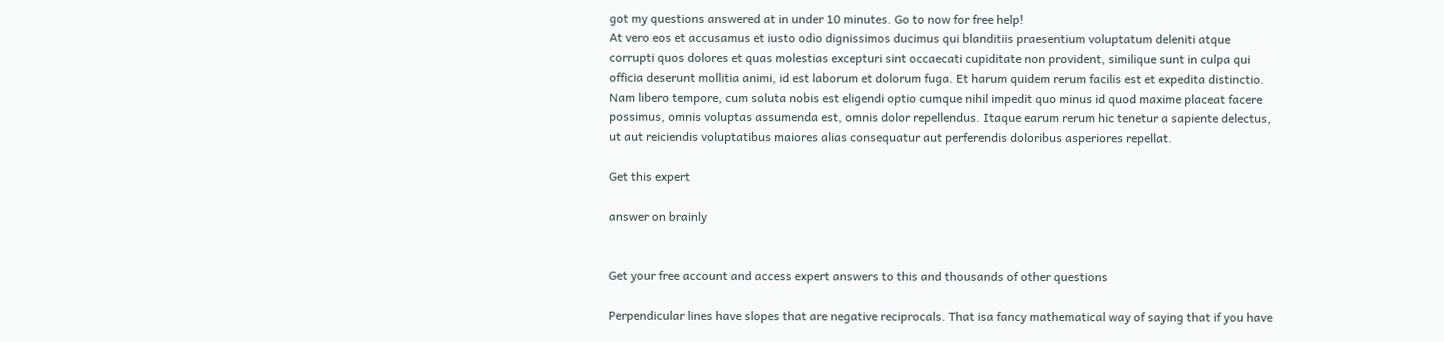got my questions answered at in under 10 minutes. Go to now for free help!
At vero eos et accusamus et iusto odio dignissimos ducimus qui blanditiis praesentium voluptatum deleniti atque corrupti quos dolores et quas molestias excepturi sint occaecati cupiditate non provident, similique sunt in culpa qui officia deserunt mollitia animi, id est laborum et dolorum fuga. Et harum quidem rerum facilis est et expedita distinctio. Nam libero tempore, cum soluta nobis est eligendi optio cumque nihil impedit quo minus id quod maxime placeat facere possimus, omnis voluptas assumenda est, omnis dolor repellendus. Itaque earum rerum hic tenetur a sapiente delectus, ut aut reiciendis voluptatibus maiores alias consequatur aut perferendis doloribus asperiores repellat.

Get this expert

answer on brainly


Get your free account and access expert answers to this and thousands of other questions

Perpendicular lines have slopes that are negative reciprocals. That isa fancy mathematical way of saying that if you have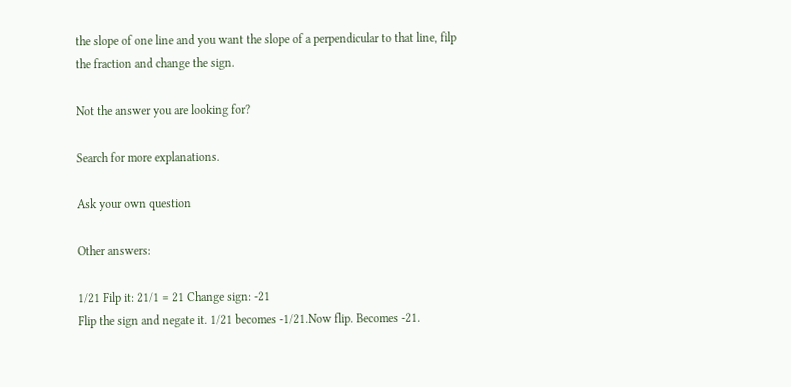the slope of one line and you want the slope of a perpendicular to that line, filp the fraction and change the sign.

Not the answer you are looking for?

Search for more explanations.

Ask your own question

Other answers:

1/21 Filp it: 21/1 = 21 Change sign: -21
Flip the sign and negate it. 1/21 becomes -1/21.Now flip. Becomes -21.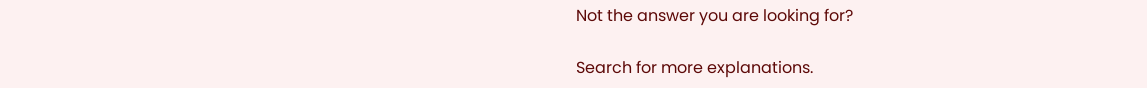Not the answer you are looking for?

Search for more explanations.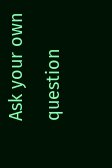Ask your own question